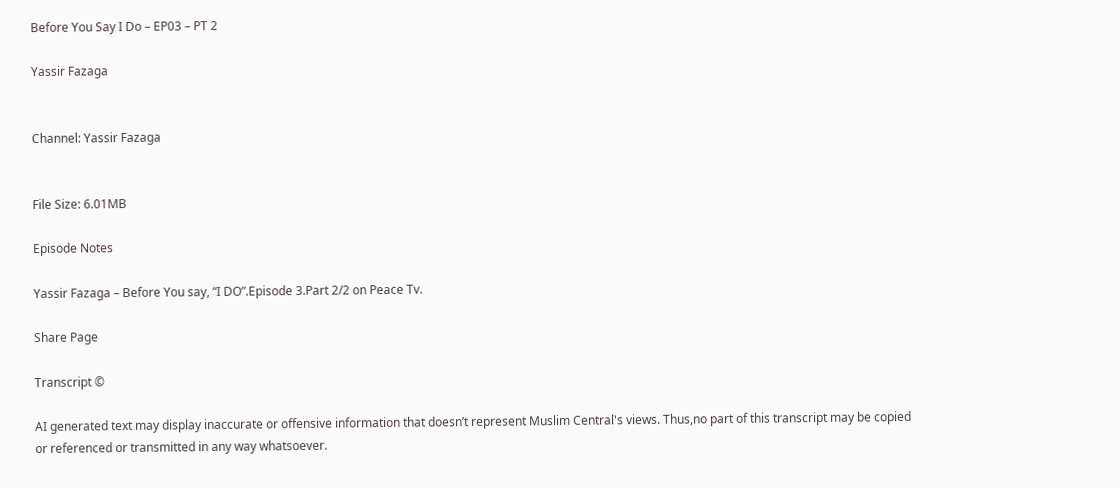Before You Say I Do – EP03 – PT 2

Yassir Fazaga


Channel: Yassir Fazaga


File Size: 6.01MB

Episode Notes

Yassir Fazaga – Before You say, “I DO”.Episode 3.Part 2/2 on Peace Tv.

Share Page

Transcript ©

AI generated text may display inaccurate or offensive information that doesn’t represent Muslim Central's views. Thus,no part of this transcript may be copied or referenced or transmitted in any way whatsoever.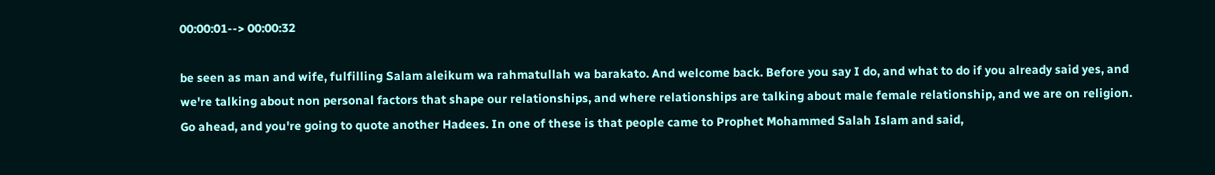00:00:01--> 00:00:32

be seen as man and wife, fulfilling Salam aleikum wa rahmatullah wa barakato. And welcome back. Before you say I do, and what to do if you already said yes, and we're talking about non personal factors that shape our relationships, and where relationships are talking about male female relationship, and we are on religion. Go ahead, and you're going to quote another Hadees. In one of these is that people came to Prophet Mohammed Salah Islam and said,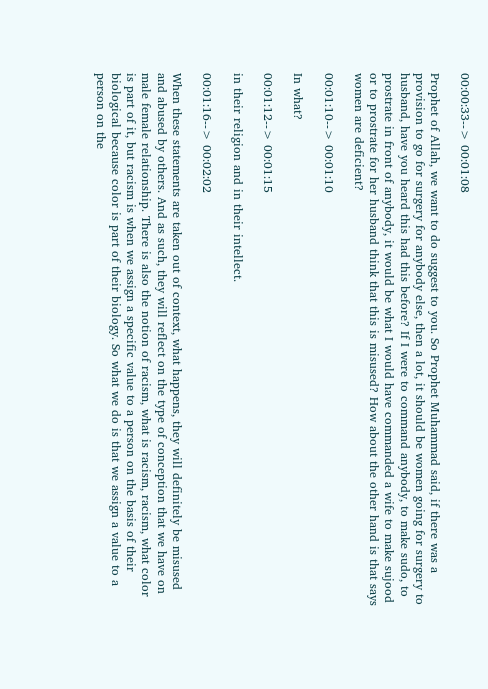00:00:33--> 00:01:08

Prophet of Allah, we want to do suggest to you. So Prophet Muhammad said, if there was a provision to go for surgery for anybody else, then a lot, it should be women going for surgery to husband, have you heard this had this before? If I were to command anybody, to make sudo, to prostrate in front of anybody, it would be what I would have commanded a wife to make sujood or to prostrate for her husband think that this is misused? How about the other hand is that says women are deficient?

00:01:10--> 00:01:10

In what?

00:01:12--> 00:01:15

in their religion and in their intellect.

00:01:16--> 00:02:02

When these statements are taken out of context, what happens, they will definitely be misused and abused by others. And as such, they will reflect on the type of conception that we have on male female relationship. There is also the notion of racism, what is racism, racism, what color is part of it, but racism is when we assign a specific value to a person on the basis of their biological because color is part of their biology. So what we do is that we assign a value to a person on the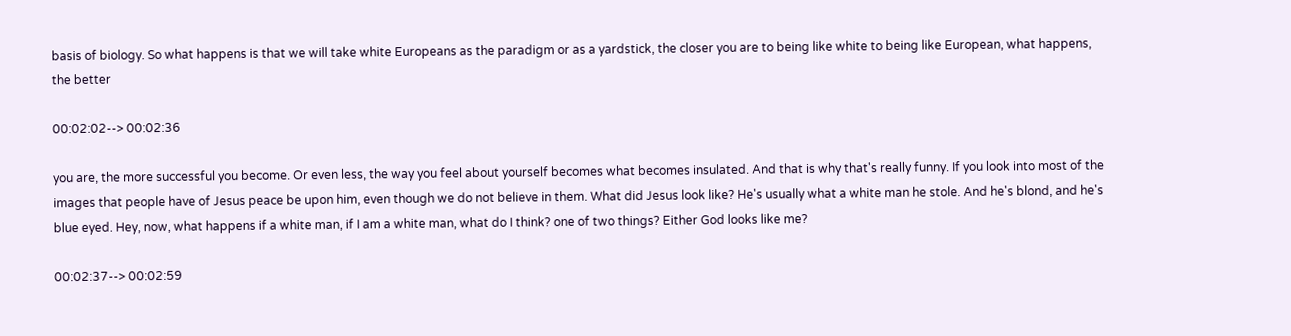basis of biology. So what happens is that we will take white Europeans as the paradigm or as a yardstick, the closer you are to being like white to being like European, what happens, the better

00:02:02--> 00:02:36

you are, the more successful you become. Or even less, the way you feel about yourself becomes what becomes insulated. And that is why that's really funny. If you look into most of the images that people have of Jesus peace be upon him, even though we do not believe in them. What did Jesus look like? He's usually what a white man he stole. And he's blond, and he's blue eyed. Hey, now, what happens if a white man, if I am a white man, what do I think? one of two things? Either God looks like me?

00:02:37--> 00:02:59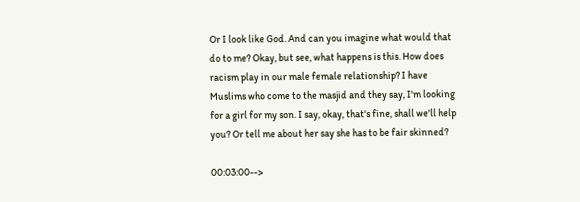Or I look like God. And can you imagine what would that do to me? Okay, but see, what happens is this. How does racism play in our male female relationship? I have Muslims who come to the masjid and they say, I'm looking for a girl for my son. I say, okay, that's fine, shall we'll help you? Or tell me about her say she has to be fair skinned?

00:03:00-->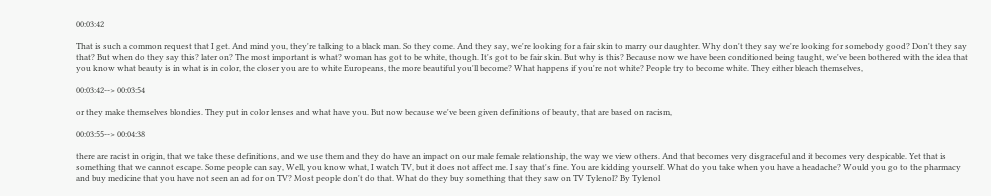00:03:42

That is such a common request that I get. And mind you, they're talking to a black man. So they come. And they say, we're looking for a fair skin to marry our daughter. Why don't they say we're looking for somebody good? Don't they say that? But when do they say this? later on? The most important is what? woman has got to be white, though. It's got to be fair skin. But why is this? Because now we have been conditioned being taught, we've been bothered with the idea that you know what beauty is in what is in color, the closer you are to white Europeans, the more beautiful you'll become? What happens if you're not white? People try to become white. They either bleach themselves,

00:03:42--> 00:03:54

or they make themselves blondies. They put in color lenses and what have you. But now because we've been given definitions of beauty, that are based on racism,

00:03:55--> 00:04:38

there are racist in origin, that we take these definitions, and we use them and they do have an impact on our male female relationship, the way we view others. And that becomes very disgraceful and it becomes very despicable. Yet that is something that we cannot escape. Some people can say, Well, you know what, I watch TV, but it does not affect me. I say that's fine. You are kidding yourself. What do you take when you have a headache? Would you go to the pharmacy and buy medicine that you have not seen an ad for on TV? Most people don't do that. What do they buy something that they saw on TV Tylenol? By Tylenol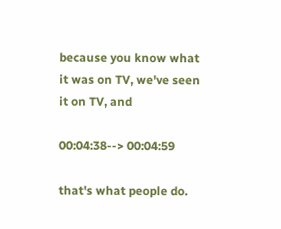because you know what it was on TV, we've seen it on TV, and

00:04:38--> 00:04:59

that's what people do.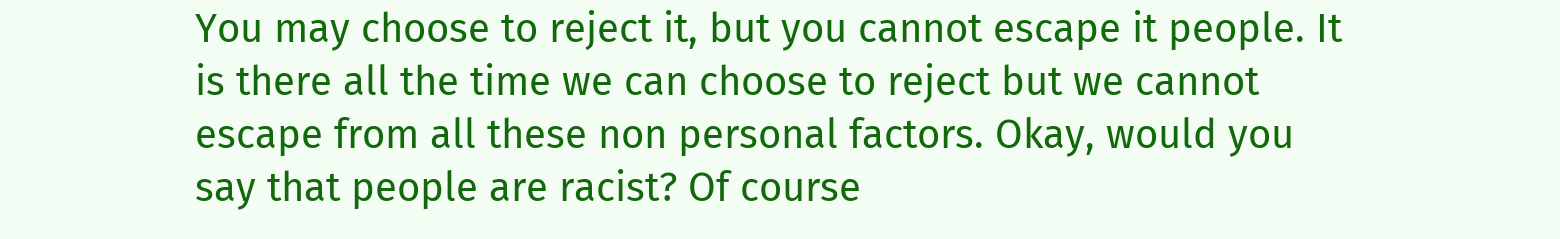You may choose to reject it, but you cannot escape it people. It is there all the time we can choose to reject but we cannot escape from all these non personal factors. Okay, would you say that people are racist? Of course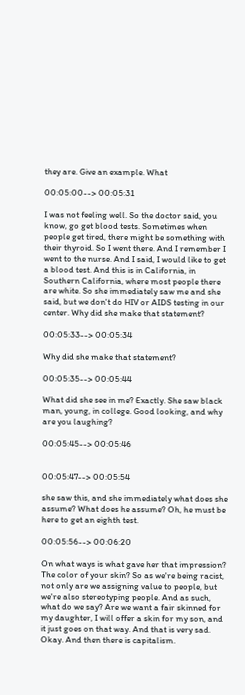they are. Give an example. What

00:05:00--> 00:05:31

I was not feeling well. So the doctor said, you know, go get blood tests. Sometimes when people get tired, there might be something with their thyroid. So I went there. And I remember I went to the nurse. And I said, I would like to get a blood test. And this is in California, in Southern California, where most people there are white. So she immediately saw me and she said, but we don't do HIV or AIDS testing in our center. Why did she make that statement?

00:05:33--> 00:05:34

Why did she make that statement?

00:05:35--> 00:05:44

What did she see in me? Exactly. She saw black man, young, in college. Good looking, and why are you laughing?

00:05:45--> 00:05:46


00:05:47--> 00:05:54

she saw this, and she immediately what does she assume? What does he assume? Oh, he must be here to get an eighth test.

00:05:56--> 00:06:20

On what ways is what gave her that impression? The color of your skin? So as we're being racist, not only are we assigning value to people, but we're also stereotyping people. And as such, what do we say? Are we want a fair skinned for my daughter, I will offer a skin for my son, and it just goes on that way. And that is very sad. Okay. And then there is capitalism.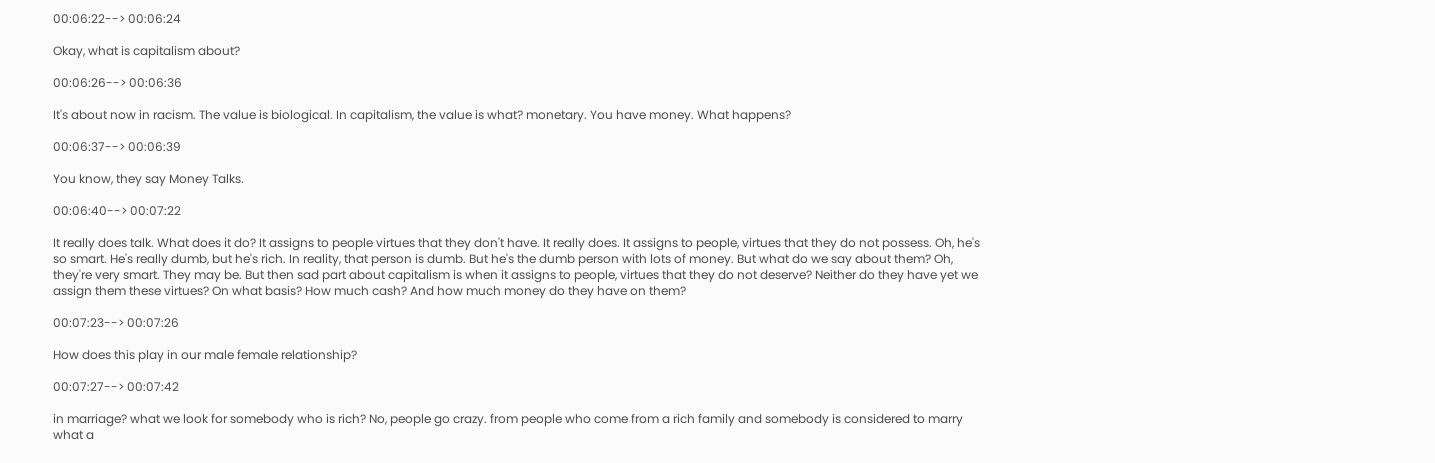00:06:22--> 00:06:24

Okay, what is capitalism about?

00:06:26--> 00:06:36

It's about now in racism. The value is biological. In capitalism, the value is what? monetary. You have money. What happens?

00:06:37--> 00:06:39

You know, they say Money Talks.

00:06:40--> 00:07:22

It really does talk. What does it do? It assigns to people virtues that they don't have. It really does. It assigns to people, virtues that they do not possess. Oh, he's so smart. He's really dumb, but he's rich. In reality, that person is dumb. But he's the dumb person with lots of money. But what do we say about them? Oh, they're very smart. They may be. But then sad part about capitalism is when it assigns to people, virtues that they do not deserve? Neither do they have yet we assign them these virtues? On what basis? How much cash? And how much money do they have on them?

00:07:23--> 00:07:26

How does this play in our male female relationship?

00:07:27--> 00:07:42

in marriage? what we look for somebody who is rich? No, people go crazy. from people who come from a rich family and somebody is considered to marry what a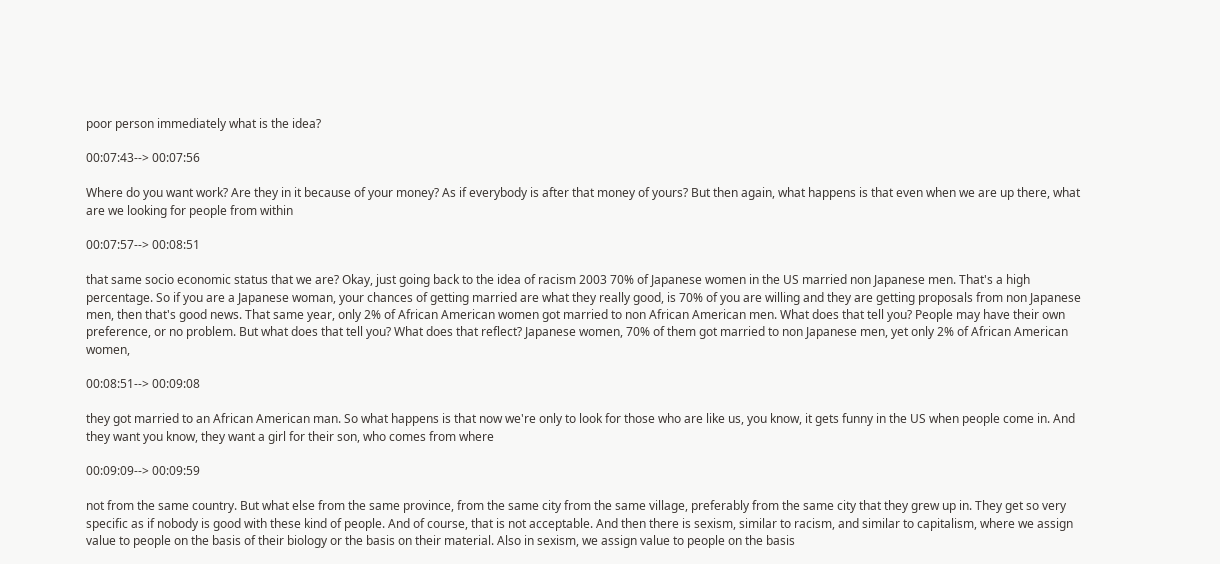poor person immediately what is the idea?

00:07:43--> 00:07:56

Where do you want work? Are they in it because of your money? As if everybody is after that money of yours? But then again, what happens is that even when we are up there, what are we looking for people from within

00:07:57--> 00:08:51

that same socio economic status that we are? Okay, just going back to the idea of racism 2003 70% of Japanese women in the US married non Japanese men. That's a high percentage. So if you are a Japanese woman, your chances of getting married are what they really good, is 70% of you are willing and they are getting proposals from non Japanese men, then that's good news. That same year, only 2% of African American women got married to non African American men. What does that tell you? People may have their own preference, or no problem. But what does that tell you? What does that reflect? Japanese women, 70% of them got married to non Japanese men, yet only 2% of African American women,

00:08:51--> 00:09:08

they got married to an African American man. So what happens is that now we're only to look for those who are like us, you know, it gets funny in the US when people come in. And they want you know, they want a girl for their son, who comes from where

00:09:09--> 00:09:59

not from the same country. But what else from the same province, from the same city from the same village, preferably from the same city that they grew up in. They get so very specific as if nobody is good with these kind of people. And of course, that is not acceptable. And then there is sexism, similar to racism, and similar to capitalism, where we assign value to people on the basis of their biology or the basis on their material. Also in sexism, we assign value to people on the basis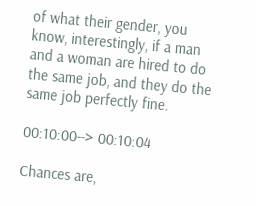of what their gender, you know, interestingly, if a man and a woman are hired to do the same job, and they do the same job perfectly fine.

00:10:00--> 00:10:04

Chances are,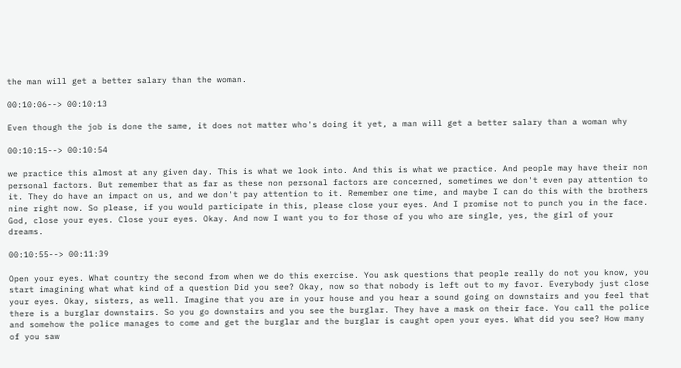the man will get a better salary than the woman.

00:10:06--> 00:10:13

Even though the job is done the same, it does not matter who's doing it yet, a man will get a better salary than a woman why

00:10:15--> 00:10:54

we practice this almost at any given day. This is what we look into. And this is what we practice. And people may have their non personal factors. But remember that as far as these non personal factors are concerned, sometimes we don't even pay attention to it. They do have an impact on us, and we don't pay attention to it. Remember one time, and maybe I can do this with the brothers nine right now. So please, if you would participate in this, please close your eyes. And I promise not to punch you in the face. God, close your eyes. Close your eyes. Okay. And now I want you to for those of you who are single, yes, the girl of your dreams.

00:10:55--> 00:11:39

Open your eyes. What country the second from when we do this exercise. You ask questions that people really do not you know, you start imagining what what kind of a question Did you see? Okay, now so that nobody is left out to my favor. Everybody just close your eyes. Okay, sisters, as well. Imagine that you are in your house and you hear a sound going on downstairs and you feel that there is a burglar downstairs. So you go downstairs and you see the burglar. They have a mask on their face. You call the police and somehow the police manages to come and get the burglar and the burglar is caught open your eyes. What did you see? How many of you saw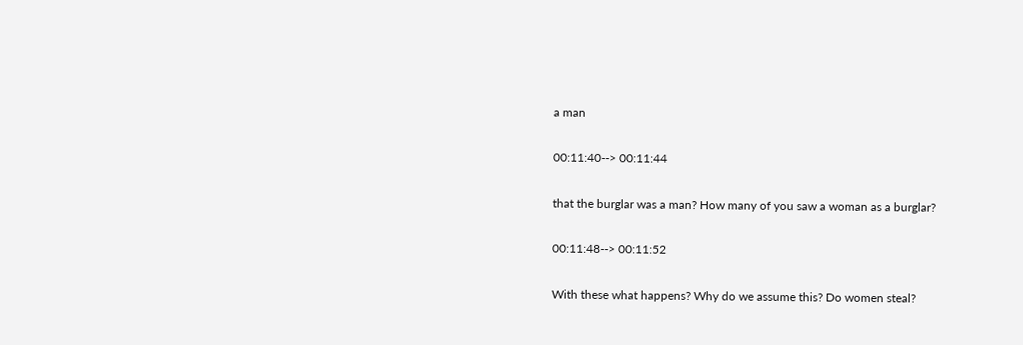a man

00:11:40--> 00:11:44

that the burglar was a man? How many of you saw a woman as a burglar?

00:11:48--> 00:11:52

With these what happens? Why do we assume this? Do women steal?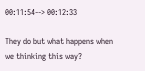00:11:54--> 00:12:33

They do but what happens when we thinking this way?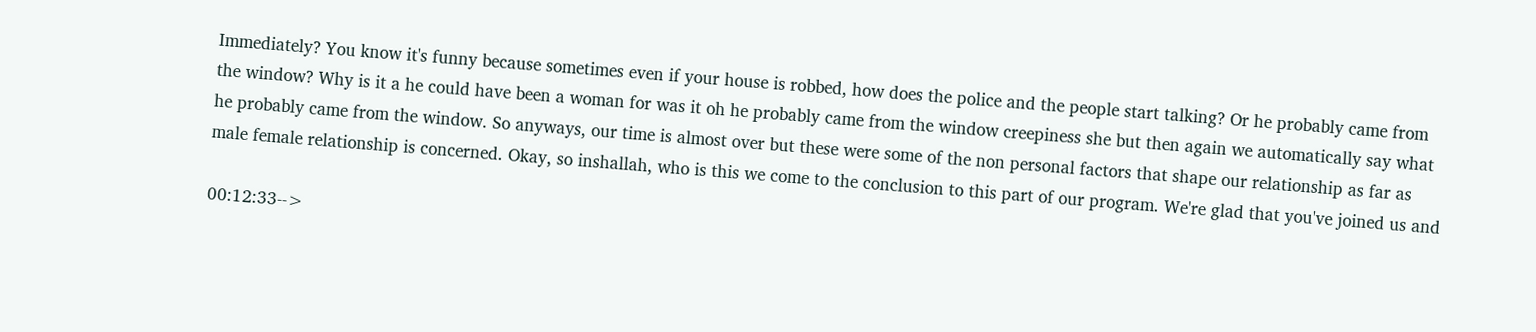Immediately? You know it's funny because sometimes even if your house is robbed, how does the police and the people start talking? Or he probably came from the window? Why is it a he could have been a woman for was it oh he probably came from the window creepiness she but then again we automatically say what he probably came from the window. So anyways, our time is almost over but these were some of the non personal factors that shape our relationship as far as male female relationship is concerned. Okay, so inshallah, who is this we come to the conclusion to this part of our program. We're glad that you've joined us and

00:12:33-->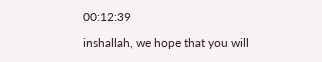00:12:39

inshallah, we hope that you will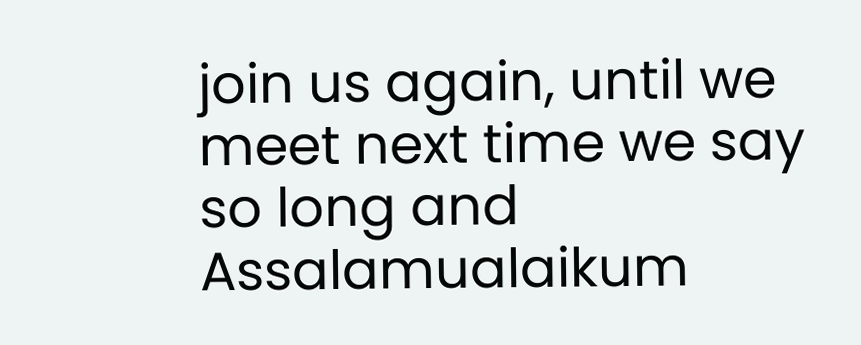join us again, until we meet next time we say so long and Assalamualaikum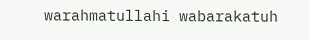warahmatullahi wabarakatuh